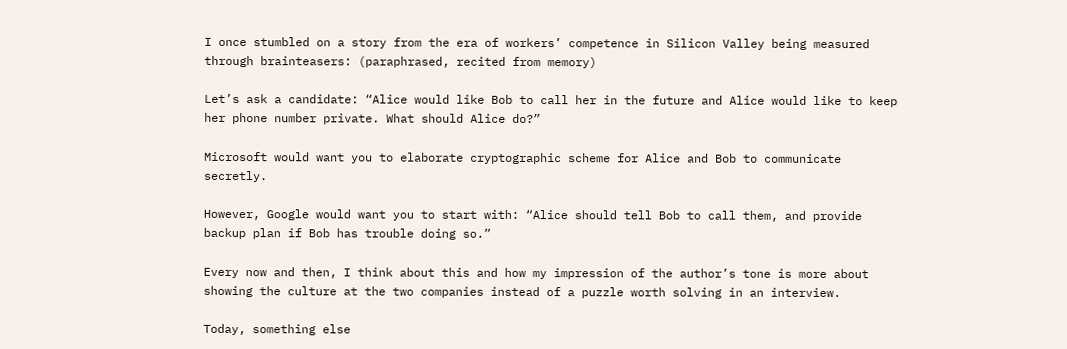I once stumbled on a story from the era of workers’ competence in Silicon Valley being measured through brainteasers: (paraphrased, recited from memory)

Let’s ask a candidate: “Alice would like Bob to call her in the future and Alice would like to keep her phone number private. What should Alice do?”

Microsoft would want you to elaborate cryptographic scheme for Alice and Bob to communicate secretly.

However, Google would want you to start with: “Alice should tell Bob to call them, and provide backup plan if Bob has trouble doing so.”

Every now and then, I think about this and how my impression of the author’s tone is more about showing the culture at the two companies instead of a puzzle worth solving in an interview.

Today, something else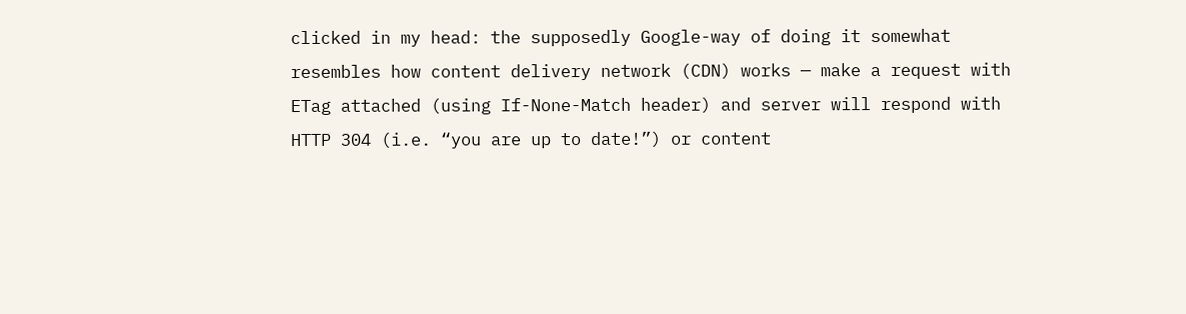clicked in my head: the supposedly Google-way of doing it somewhat resembles how content delivery network (CDN) works — make a request with ETag attached (using If-None-Match header) and server will respond with HTTP 304 (i.e. “you are up to date!”) or content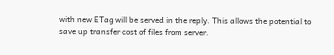with new ETag will be served in the reply. This allows the potential to save up transfer cost of files from server.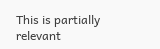This is partially relevant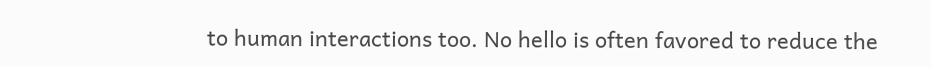to human interactions too. No hello is often favored to reduce the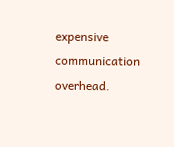expensive communication overhead.